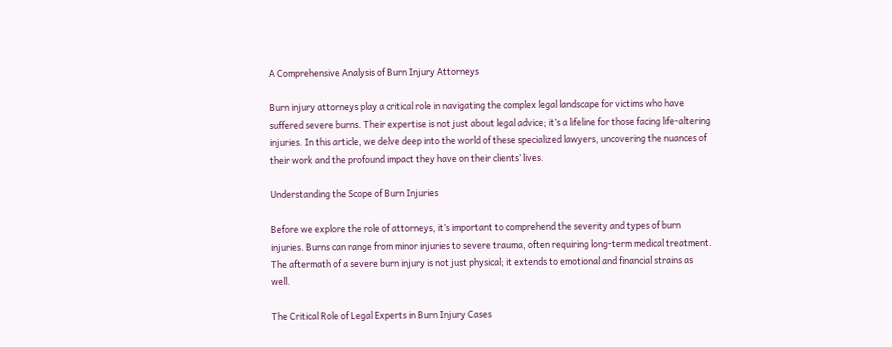A Comprehensive Analysis of Burn Injury Attorneys

Burn injury attorneys play a critical role in navigating the complex legal landscape for victims who have suffered severe burns. Their expertise is not just about legal advice; it’s a lifeline for those facing life-altering injuries. In this article, we delve deep into the world of these specialized lawyers, uncovering the nuances of their work and the profound impact they have on their clients’ lives.

Understanding the Scope of Burn Injuries

Before we explore the role of attorneys, it’s important to comprehend the severity and types of burn injuries. Burns can range from minor injuries to severe trauma, often requiring long-term medical treatment. The aftermath of a severe burn injury is not just physical; it extends to emotional and financial strains as well.

The Critical Role of Legal Experts in Burn Injury Cases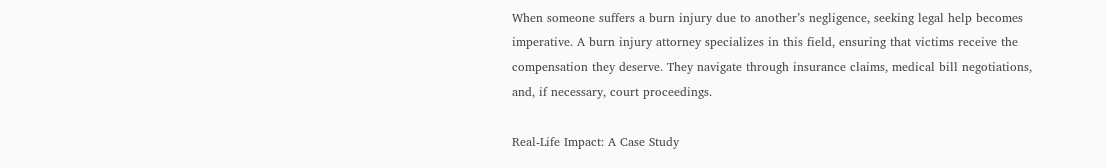When someone suffers a burn injury due to another’s negligence, seeking legal help becomes imperative. A burn injury attorney specializes in this field, ensuring that victims receive the compensation they deserve. They navigate through insurance claims, medical bill negotiations, and, if necessary, court proceedings.

Real-Life Impact: A Case Study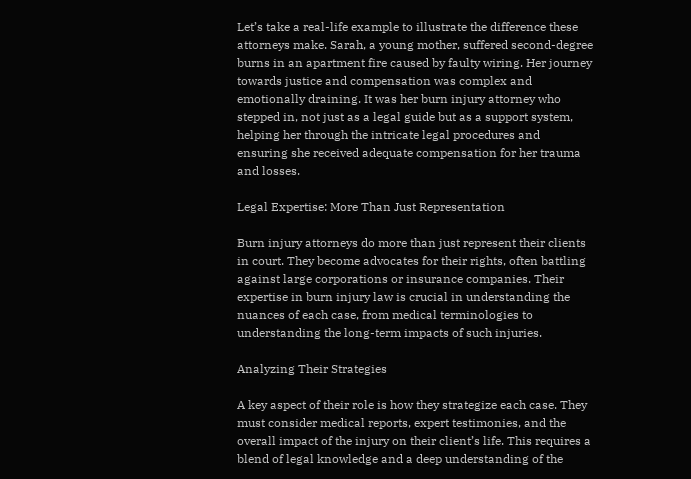Let’s take a real-life example to illustrate the difference these attorneys make. Sarah, a young mother, suffered second-degree burns in an apartment fire caused by faulty wiring. Her journey towards justice and compensation was complex and emotionally draining. It was her burn injury attorney who stepped in, not just as a legal guide but as a support system, helping her through the intricate legal procedures and ensuring she received adequate compensation for her trauma and losses.

Legal Expertise: More Than Just Representation

Burn injury attorneys do more than just represent their clients in court. They become advocates for their rights, often battling against large corporations or insurance companies. Their expertise in burn injury law is crucial in understanding the nuances of each case, from medical terminologies to understanding the long-term impacts of such injuries.

Analyzing Their Strategies

A key aspect of their role is how they strategize each case. They must consider medical reports, expert testimonies, and the overall impact of the injury on their client’s life. This requires a blend of legal knowledge and a deep understanding of the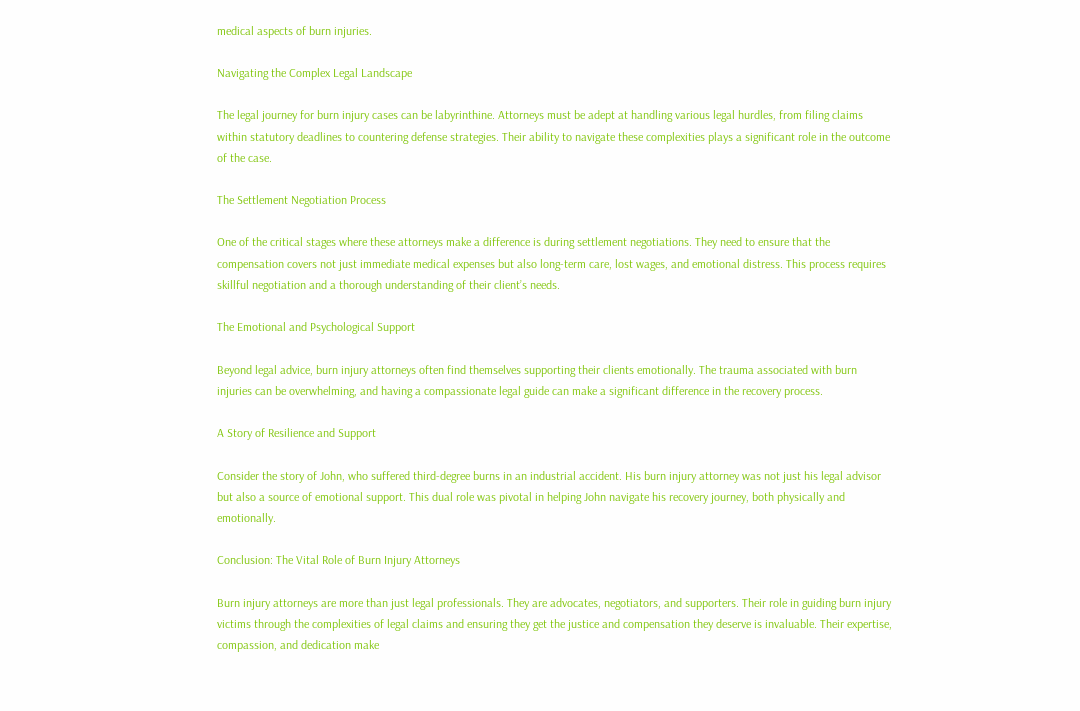medical aspects of burn injuries.

Navigating the Complex Legal Landscape

The legal journey for burn injury cases can be labyrinthine. Attorneys must be adept at handling various legal hurdles, from filing claims within statutory deadlines to countering defense strategies. Their ability to navigate these complexities plays a significant role in the outcome of the case.

The Settlement Negotiation Process

One of the critical stages where these attorneys make a difference is during settlement negotiations. They need to ensure that the compensation covers not just immediate medical expenses but also long-term care, lost wages, and emotional distress. This process requires skillful negotiation and a thorough understanding of their client’s needs.

The Emotional and Psychological Support

Beyond legal advice, burn injury attorneys often find themselves supporting their clients emotionally. The trauma associated with burn injuries can be overwhelming, and having a compassionate legal guide can make a significant difference in the recovery process.

A Story of Resilience and Support

Consider the story of John, who suffered third-degree burns in an industrial accident. His burn injury attorney was not just his legal advisor but also a source of emotional support. This dual role was pivotal in helping John navigate his recovery journey, both physically and emotionally.

Conclusion: The Vital Role of Burn Injury Attorneys

Burn injury attorneys are more than just legal professionals. They are advocates, negotiators, and supporters. Their role in guiding burn injury victims through the complexities of legal claims and ensuring they get the justice and compensation they deserve is invaluable. Their expertise, compassion, and dedication make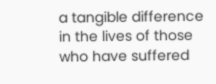a tangible difference in the lives of those who have suffered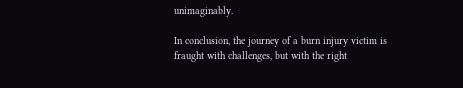unimaginably.

In conclusion, the journey of a burn injury victim is fraught with challenges, but with the right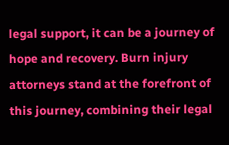legal support, it can be a journey of hope and recovery. Burn injury attorneys stand at the forefront of this journey, combining their legal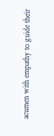acumen with empathy to guide their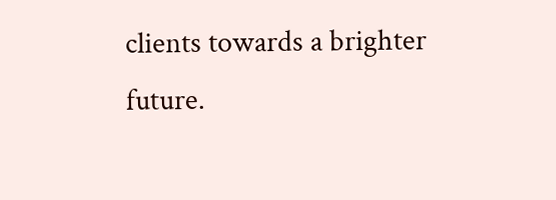clients towards a brighter future.